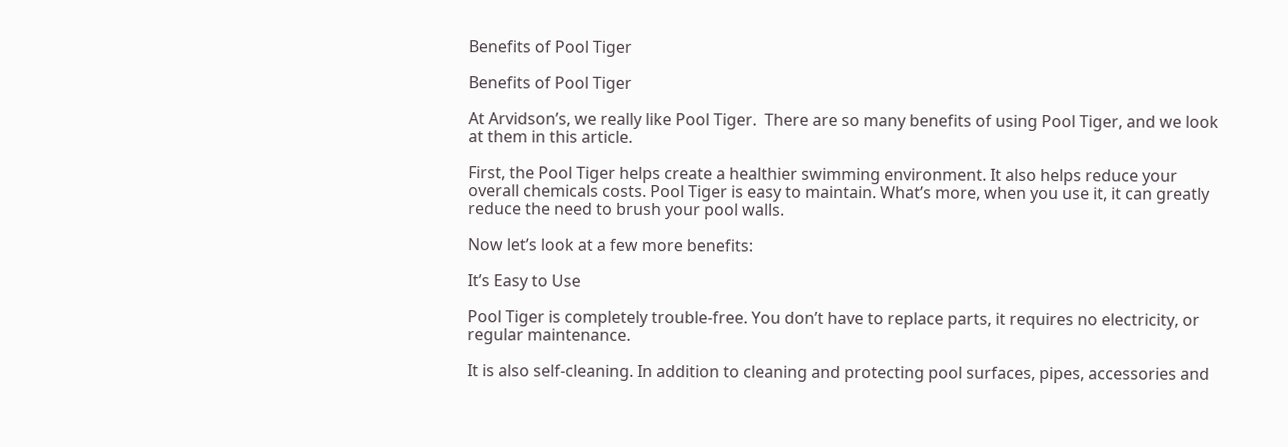Benefits of Pool Tiger

Benefits of Pool Tiger

At Arvidson’s, we really like Pool Tiger.  There are so many benefits of using Pool Tiger, and we look at them in this article.

First, the Pool Tiger helps create a healthier swimming environment. It also helps reduce your overall chemicals costs. Pool Tiger is easy to maintain. What’s more, when you use it, it can greatly reduce the need to brush your pool walls.

Now let’s look at a few more benefits:

It’s Easy to Use

Pool Tiger is completely trouble-free. You don’t have to replace parts, it requires no electricity, or regular maintenance.

It is also self-cleaning. In addition to cleaning and protecting pool surfaces, pipes, accessories and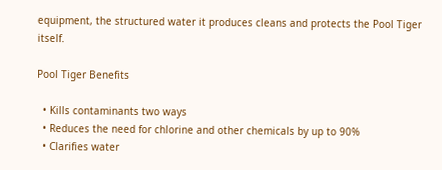equipment, the structured water it produces cleans and protects the Pool Tiger itself.

Pool Tiger Benefits

  • Kills contaminants two ways
  • Reduces the need for chlorine and other chemicals by up to 90%
  • Clarifies water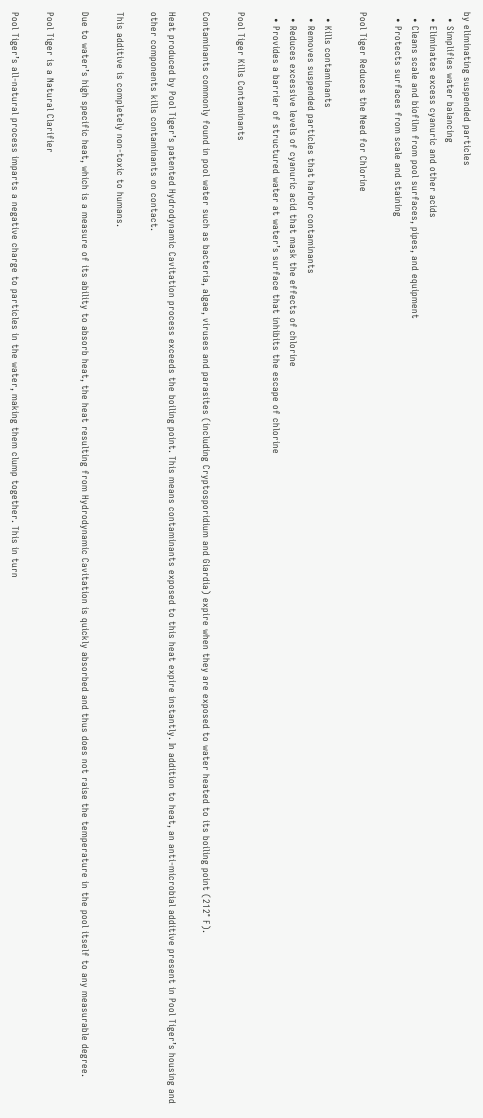by eliminating suspended particles
  • Simplifies water balancing
  • Eliminates excess cyanuric and other acids
  • Cleans scale and biofilm from pool surfaces, pipes, and equipment
  • Protects surfaces from scale and staining

Pool Tiger Reduces the Need for Chlorine

  • Kills contaminants
  • Removes suspended particles that harbor contaminants
  • Reduces excessive levels of cyanuric acid that mask the effects of chlorine
  • Provides a barrier of structured water at water’s surface that inhibits the escape of chlorine

Pool Tiger Kills Contaminants

Contaminants commonly found in pool water such as bacteria, algae, viruses and parasites (including Cryptosporidium and Giardia) expire when they are exposed to water heated to its boiling point (212° F).

Heat produced by Pool Tiger’s patented Hydrodynamic Cavitation process exceeds the boiling point. This means contaminants exposed to this heat expire instantly. In addition to heat, an anti-microbial additive present in Pool Tiger’s housing and other components kills contaminants on contact.

This additive is completely non-toxic to humans.

Due to water’s high specific heat, which is a measure of its ability to absorb heat, the heat resulting from Hydrodynamic Cavitation is quickly absorbed and thus does not raise the temperature in the pool itself to any measurable degree.

Pool Tiger is a Natural Clarifier

Pool Tiger’s all-natural process imparts a negative charge to particles in the water, making them clump together. This in turn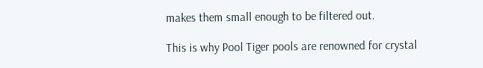makes them small enough to be filtered out.

This is why Pool Tiger pools are renowned for crystal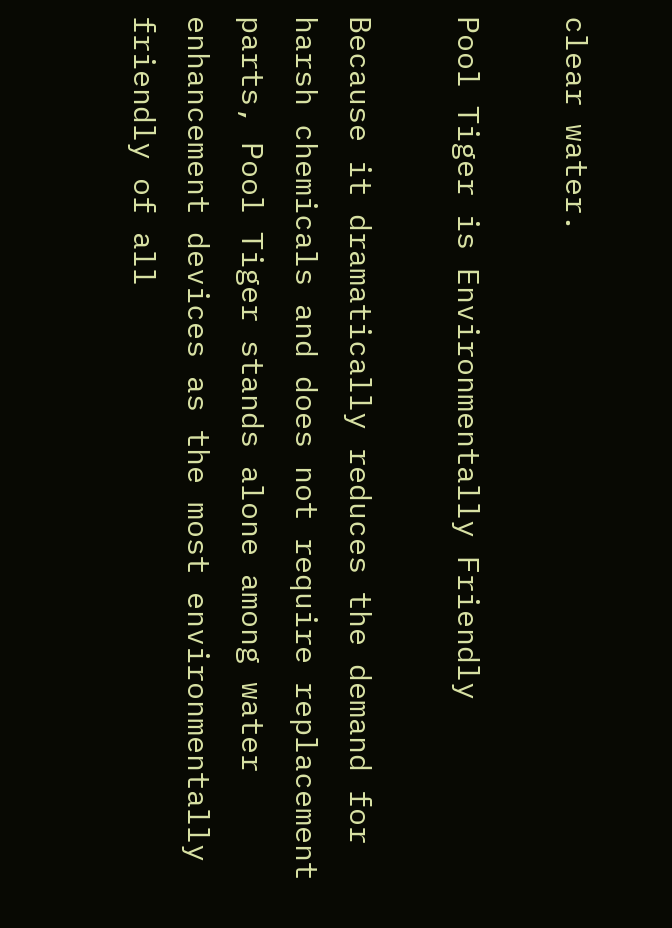clear water.

Pool Tiger is Environmentally Friendly

Because it dramatically reduces the demand for harsh chemicals and does not require replacement parts, Pool Tiger stands alone among water enhancement devices as the most environmentally friendly of all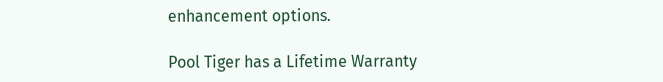enhancement options.

Pool Tiger has a Lifetime Warranty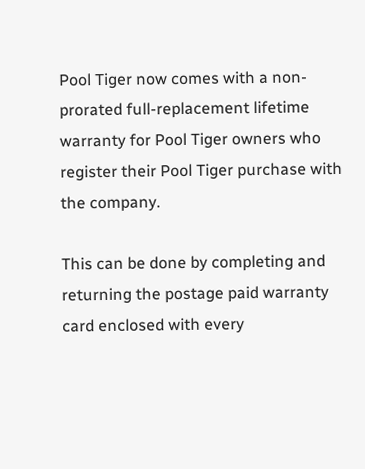Pool Tiger now comes with a non-prorated full-replacement lifetime warranty for Pool Tiger owners who register their Pool Tiger purchase with the company.

This can be done by completing and returning the postage paid warranty card enclosed with every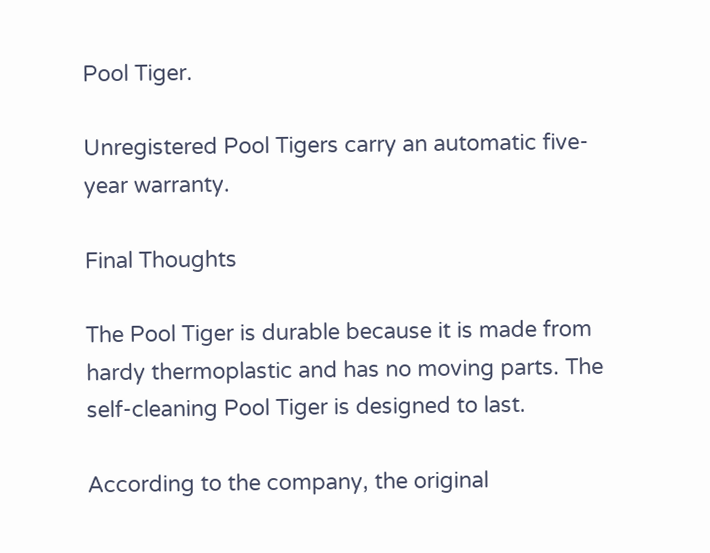Pool Tiger.

Unregistered Pool Tigers carry an automatic five-year warranty.

Final Thoughts

The Pool Tiger is durable because it is made from hardy thermoplastic and has no moving parts. The self-cleaning Pool Tiger is designed to last.

According to the company, the original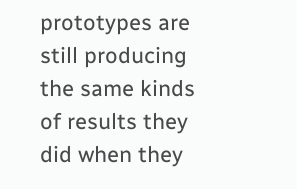prototypes are still producing the same kinds of results they did when they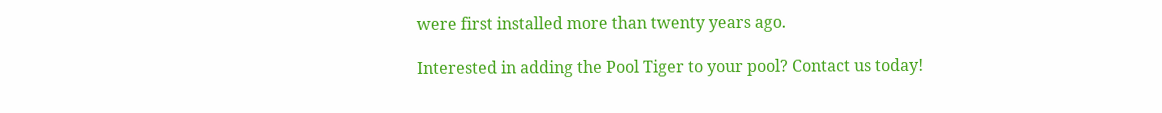were first installed more than twenty years ago.

Interested in adding the Pool Tiger to your pool? Contact us today!